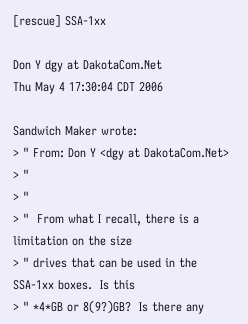[rescue] SSA-1xx

Don Y dgy at DakotaCom.Net
Thu May 4 17:30:04 CDT 2006

Sandwich Maker wrote:
> " From: Don Y <dgy at DakotaCom.Net>
> "
> "
> "  From what I recall, there is a limitation on the size
> " drives that can be used in the SSA-1xx boxes.  Is this
> " *4*GB or 8(9?)GB?  Is there any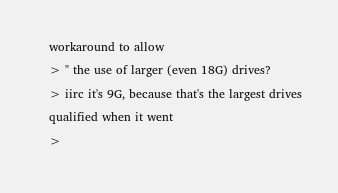workaround to allow
> " the use of larger (even 18G) drives?
> iirc it's 9G, because that's the largest drives qualified when it went
>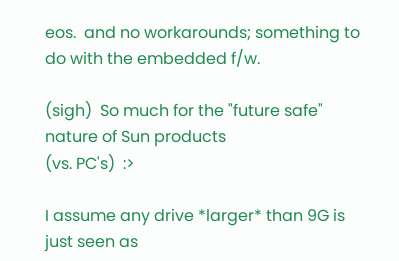eos.  and no workarounds; something to do with the embedded f/w.

(sigh)  So much for the "future safe" nature of Sun products
(vs. PC's)  :>

I assume any drive *larger* than 9G is just seen as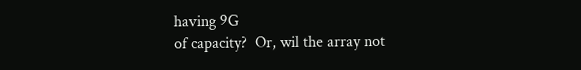having 9G
of capacity?  Or, wil the array not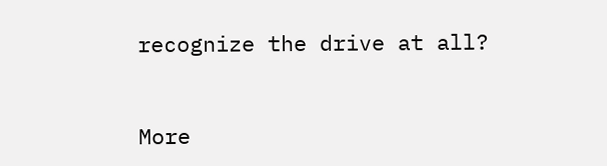recognize the drive at all?


More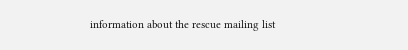information about the rescue mailing list